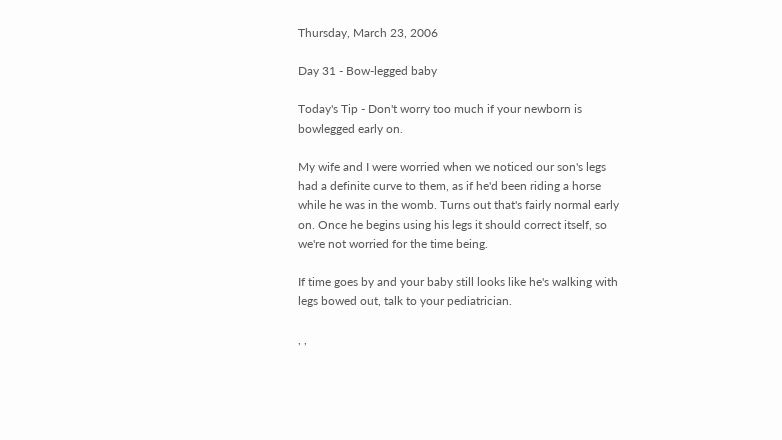Thursday, March 23, 2006

Day 31 - Bow-legged baby

Today's Tip - Don't worry too much if your newborn is bowlegged early on.

My wife and I were worried when we noticed our son's legs had a definite curve to them, as if he'd been riding a horse while he was in the womb. Turns out that's fairly normal early on. Once he begins using his legs it should correct itself, so we're not worried for the time being.

If time goes by and your baby still looks like he's walking with legs bowed out, talk to your pediatrician.

, ,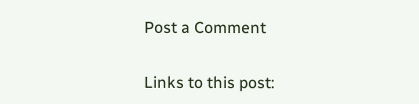Post a Comment

Links to this post: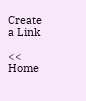Create a Link

<< Home